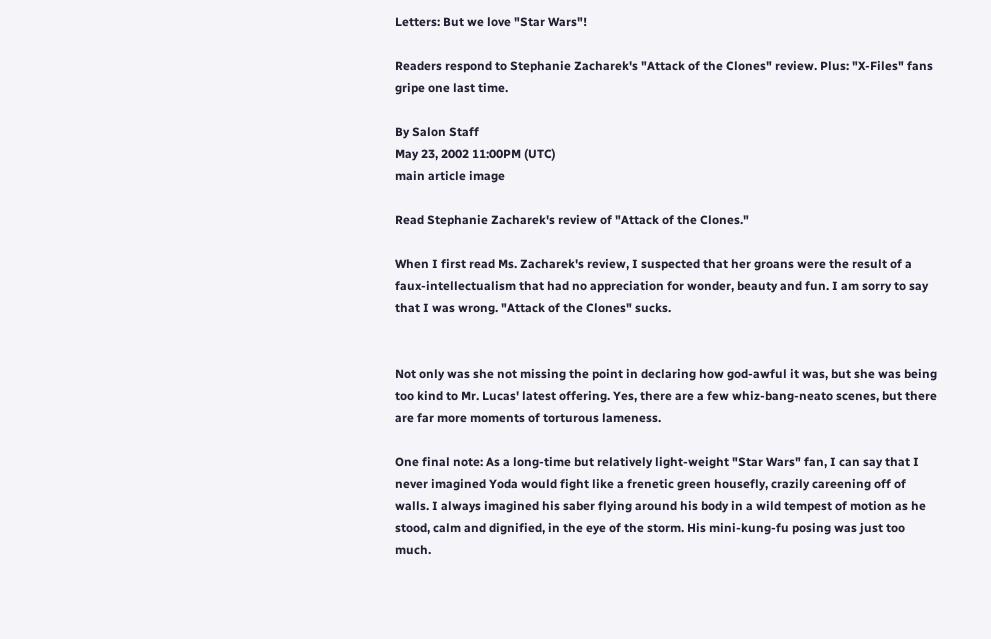Letters: But we love "Star Wars"!

Readers respond to Stephanie Zacharek's "Attack of the Clones" review. Plus: "X-Files" fans gripe one last time.

By Salon Staff
May 23, 2002 11:00PM (UTC)
main article image

Read Stephanie Zacharek's review of "Attack of the Clones."

When I first read Ms. Zacharek's review, I suspected that her groans were the result of a faux-intellectualism that had no appreciation for wonder, beauty and fun. I am sorry to say that I was wrong. "Attack of the Clones" sucks.


Not only was she not missing the point in declaring how god-awful it was, but she was being too kind to Mr. Lucas' latest offering. Yes, there are a few whiz-bang-neato scenes, but there are far more moments of torturous lameness.

One final note: As a long-time but relatively light-weight "Star Wars" fan, I can say that I never imagined Yoda would fight like a frenetic green housefly, crazily careening off of walls. I always imagined his saber flying around his body in a wild tempest of motion as he stood, calm and dignified, in the eye of the storm. His mini-kung-fu posing was just too much.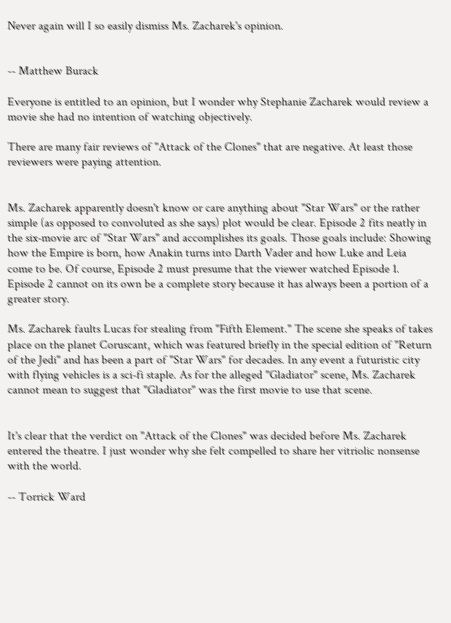Never again will I so easily dismiss Ms. Zacharek's opinion.


-- Matthew Burack

Everyone is entitled to an opinion, but I wonder why Stephanie Zacharek would review a movie she had no intention of watching objectively.

There are many fair reviews of "Attack of the Clones" that are negative. At least those reviewers were paying attention.


Ms. Zacharek apparently doesn't know or care anything about "Star Wars" or the rather simple (as opposed to convoluted as she says) plot would be clear. Episode 2 fits neatly in the six-movie arc of "Star Wars" and accomplishes its goals. Those goals include: Showing how the Empire is born, how Anakin turns into Darth Vader and how Luke and Leia come to be. Of course, Episode 2 must presume that the viewer watched Episode 1. Episode 2 cannot on its own be a complete story because it has always been a portion of a greater story.

Ms. Zacharek faults Lucas for stealing from "Fifth Element." The scene she speaks of takes place on the planet Coruscant, which was featured briefly in the special edition of "Return of the Jedi" and has been a part of "Star Wars" for decades. In any event a futuristic city with flying vehicles is a sci-fi staple. As for the alleged "Gladiator" scene, Ms. Zacharek cannot mean to suggest that "Gladiator" was the first movie to use that scene.


It's clear that the verdict on "Attack of the Clones" was decided before Ms. Zacharek entered the theatre. I just wonder why she felt compelled to share her vitriolic nonsense with the world.

-- Torrick Ward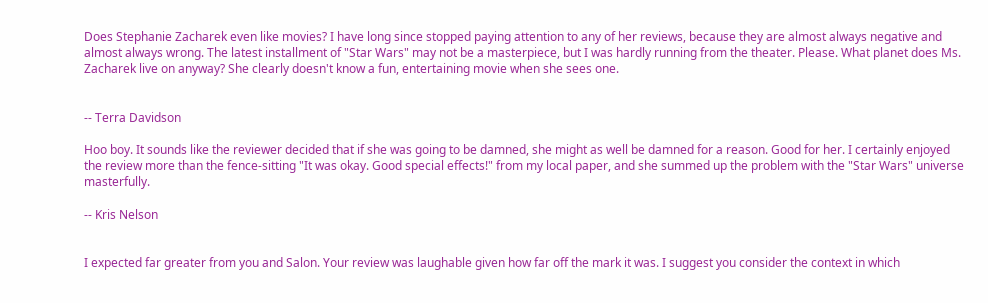Does Stephanie Zacharek even like movies? I have long since stopped paying attention to any of her reviews, because they are almost always negative and almost always wrong. The latest installment of "Star Wars" may not be a masterpiece, but I was hardly running from the theater. Please. What planet does Ms. Zacharek live on anyway? She clearly doesn't know a fun, entertaining movie when she sees one.


-- Terra Davidson

Hoo boy. It sounds like the reviewer decided that if she was going to be damned, she might as well be damned for a reason. Good for her. I certainly enjoyed the review more than the fence-sitting "It was okay. Good special effects!" from my local paper, and she summed up the problem with the "Star Wars" universe masterfully.

-- Kris Nelson


I expected far greater from you and Salon. Your review was laughable given how far off the mark it was. I suggest you consider the context in which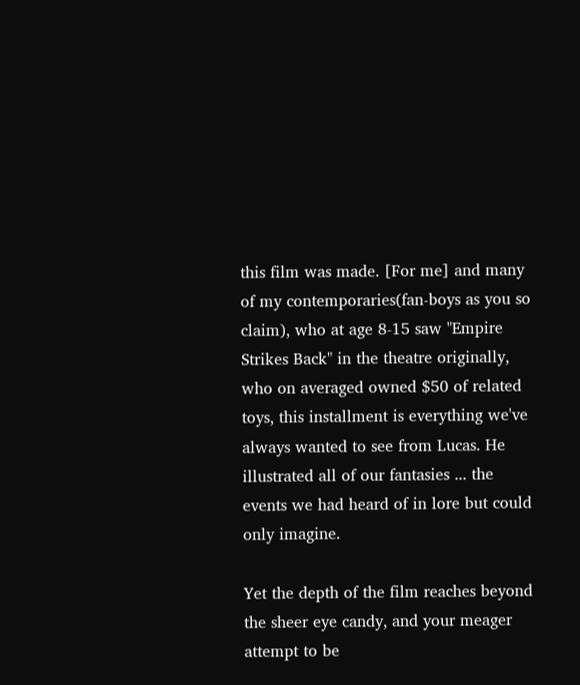this film was made. [For me] and many of my contemporaries(fan-boys as you so claim), who at age 8-15 saw "Empire Strikes Back" in the theatre originally, who on averaged owned $50 of related toys, this installment is everything we've always wanted to see from Lucas. He illustrated all of our fantasies ... the events we had heard of in lore but could only imagine.

Yet the depth of the film reaches beyond the sheer eye candy, and your meager attempt to be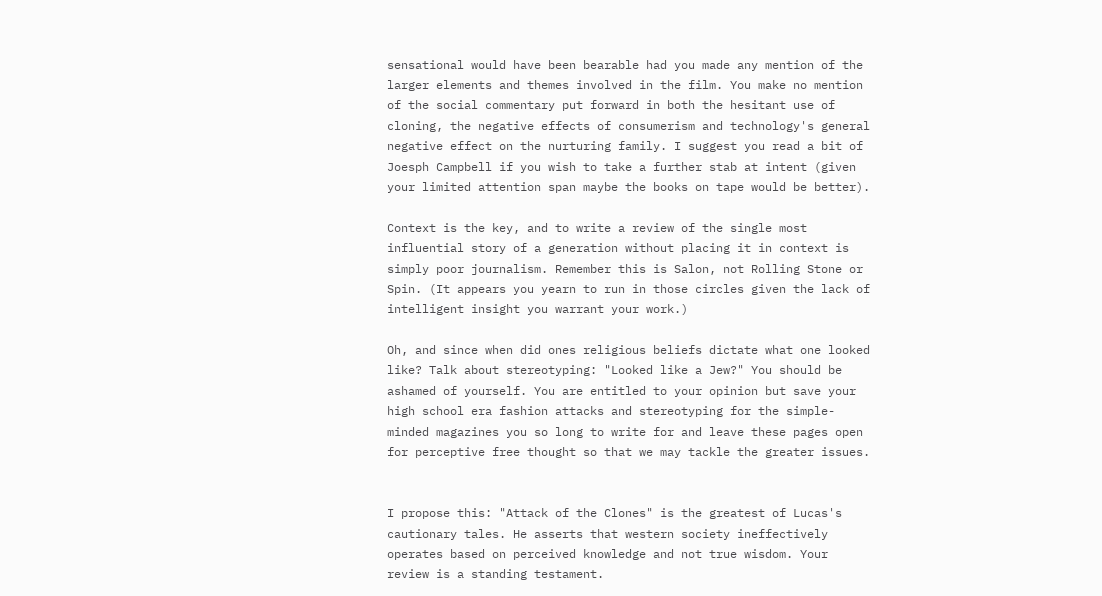sensational would have been bearable had you made any mention of the larger elements and themes involved in the film. You make no mention of the social commentary put forward in both the hesitant use of cloning, the negative effects of consumerism and technology's general negative effect on the nurturing family. I suggest you read a bit of Joesph Campbell if you wish to take a further stab at intent (given your limited attention span maybe the books on tape would be better).

Context is the key, and to write a review of the single most influential story of a generation without placing it in context is simply poor journalism. Remember this is Salon, not Rolling Stone or Spin. (It appears you yearn to run in those circles given the lack of intelligent insight you warrant your work.)

Oh, and since when did ones religious beliefs dictate what one looked like? Talk about stereotyping: "Looked like a Jew?" You should be ashamed of yourself. You are entitled to your opinion but save your high school era fashion attacks and stereotyping for the simple-minded magazines you so long to write for and leave these pages open for perceptive free thought so that we may tackle the greater issues.


I propose this: "Attack of the Clones" is the greatest of Lucas's cautionary tales. He asserts that western society ineffectively operates based on perceived knowledge and not true wisdom. Your review is a standing testament.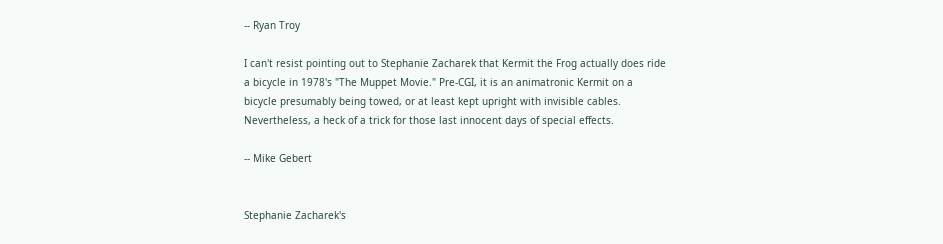-- Ryan Troy

I can't resist pointing out to Stephanie Zacharek that Kermit the Frog actually does ride a bicycle in 1978's "The Muppet Movie." Pre-CGI, it is an animatronic Kermit on a bicycle presumably being towed, or at least kept upright with invisible cables. Nevertheless, a heck of a trick for those last innocent days of special effects.

-- Mike Gebert


Stephanie Zacharek's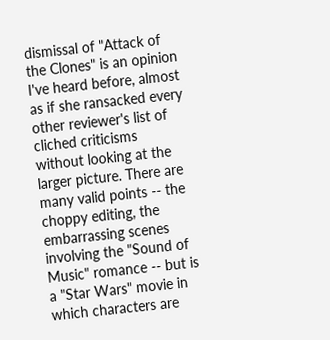dismissal of "Attack of the Clones" is an opinion I've heard before, almost as if she ransacked every other reviewer's list of cliched criticisms without looking at the larger picture. There are many valid points -- the choppy editing, the embarrassing scenes involving the "Sound of Music" romance -- but is a "Star Wars" movie in which characters are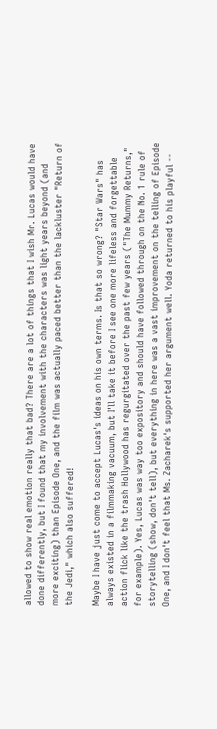allowed to show real emotion really that bad? There are a lot of things that I wish Mr. Lucas would have done differently, but I found that my involvement with the characters was light years beyond (and more exciting) than Episode One, and the film was actually paced better than the lackluster "Return of the Jedi," which also suffered!

Maybe I have just come to accept Lucas's ideas on his own terms. Is that so wrong? "Star Wars" has always existed in a filmmaking vacuum, but I'll take it before I see one more lifeless and forgettable action flick like the trash Hollywood has regurgitated over the past few years ("The Mummy Returns," for example). Yes, Lucas was way too expository and should have followed through on the No. 1 rule of storytelling (show, don't tell), but everything in here was a vast improvement on the telling of Episode One, and I don't feel that Ms. Zacharek's supported her argument well. Yoda returned to his playful --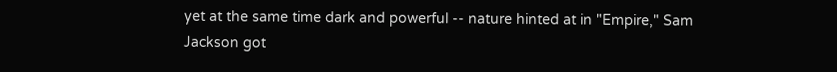yet at the same time dark and powerful -- nature hinted at in "Empire," Sam Jackson got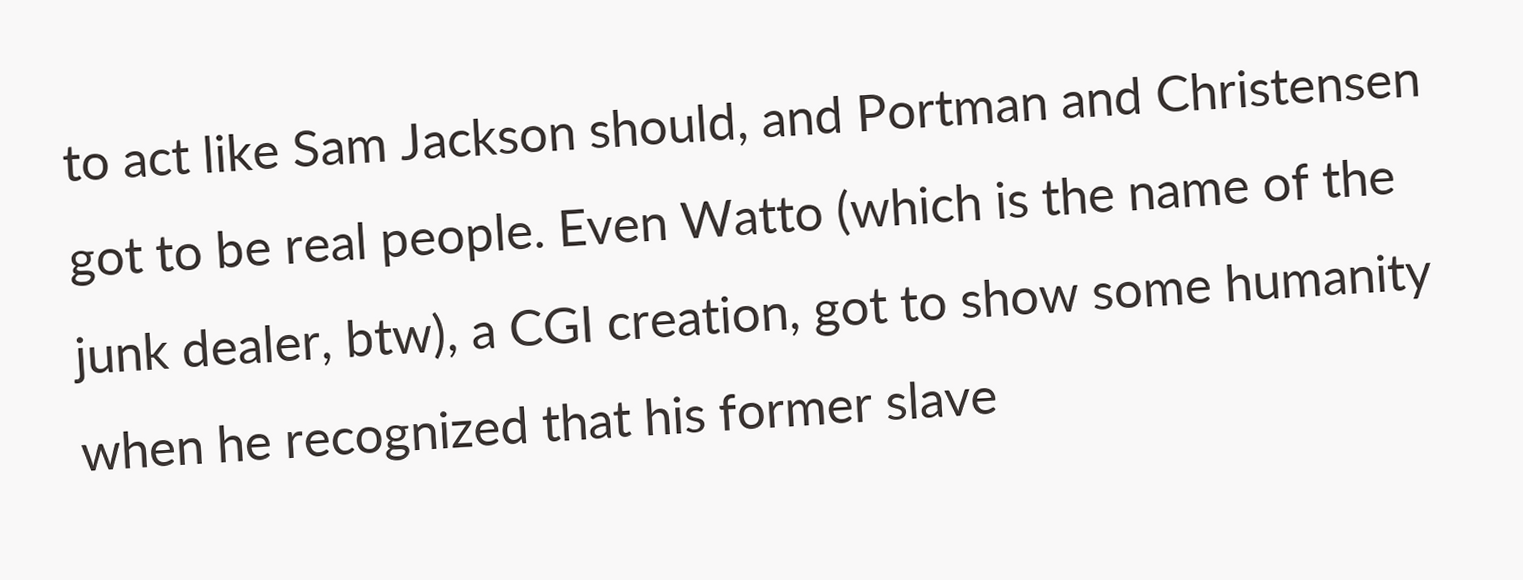to act like Sam Jackson should, and Portman and Christensen got to be real people. Even Watto (which is the name of the junk dealer, btw), a CGI creation, got to show some humanity when he recognized that his former slave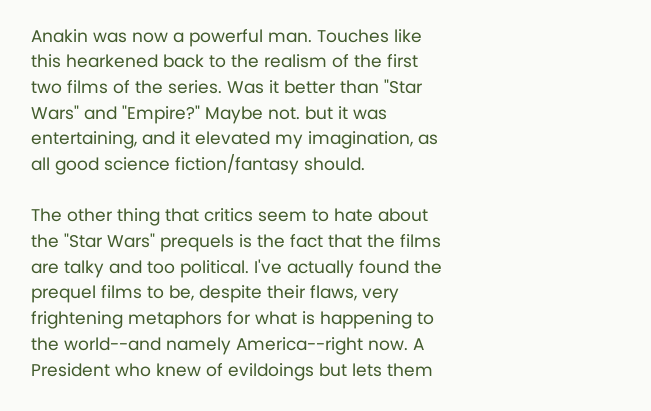Anakin was now a powerful man. Touches like this hearkened back to the realism of the first two films of the series. Was it better than "Star Wars" and "Empire?" Maybe not. but it was entertaining, and it elevated my imagination, as all good science fiction/fantasy should.

The other thing that critics seem to hate about the "Star Wars" prequels is the fact that the films are talky and too political. I've actually found the prequel films to be, despite their flaws, very frightening metaphors for what is happening to the world--and namely America--right now. A President who knew of evildoings but lets them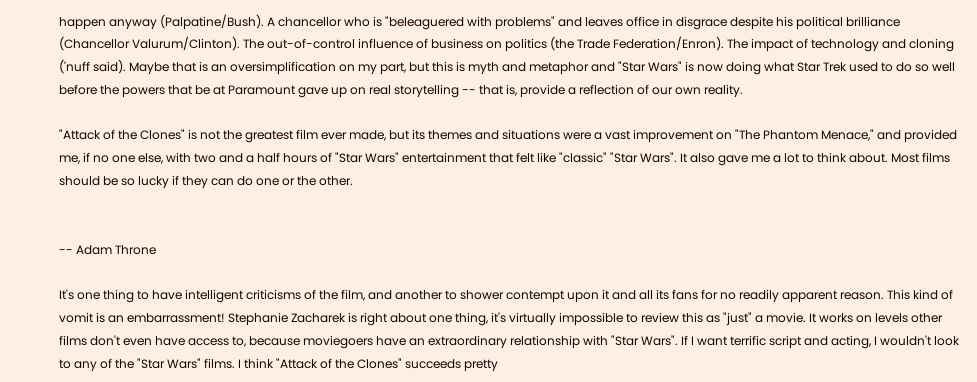happen anyway (Palpatine/Bush). A chancellor who is "beleaguered with problems" and leaves office in disgrace despite his political brilliance (Chancellor Valurum/Clinton). The out-of-control influence of business on politics (the Trade Federation/Enron). The impact of technology and cloning ('nuff said). Maybe that is an oversimplification on my part, but this is myth and metaphor and "Star Wars" is now doing what Star Trek used to do so well before the powers that be at Paramount gave up on real storytelling -- that is, provide a reflection of our own reality.

"Attack of the Clones" is not the greatest film ever made, but its themes and situations were a vast improvement on "The Phantom Menace," and provided me, if no one else, with two and a half hours of "Star Wars" entertainment that felt like "classic" "Star Wars". It also gave me a lot to think about. Most films should be so lucky if they can do one or the other.


-- Adam Throne

It's one thing to have intelligent criticisms of the film, and another to shower contempt upon it and all its fans for no readily apparent reason. This kind of vomit is an embarrassment! Stephanie Zacharek is right about one thing, it's virtually impossible to review this as "just" a movie. It works on levels other films don't even have access to, because moviegoers have an extraordinary relationship with "Star Wars". If I want terrific script and acting, I wouldn't look to any of the "Star Wars" films. I think "Attack of the Clones" succeeds pretty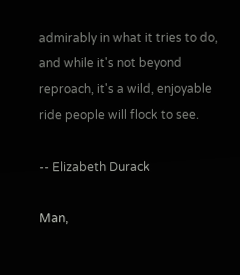admirably in what it tries to do, and while it's not beyond reproach, it's a wild, enjoyable ride people will flock to see.

-- Elizabeth Durack

Man,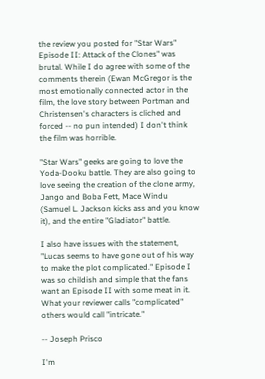the review you posted for "Star Wars" Episode II: Attack of the Clones" was brutal. While I do agree with some of the comments therein (Ewan McGregor is the most emotionally connected actor in the film, the love story between Portman and Christensen's characters is cliched and forced -- no pun intended) I don't think the film was horrible.

"Star Wars" geeks are going to love the Yoda-Dooku battle. They are also going to love seeing the creation of the clone army, Jango and Boba Fett, Mace Windu (Samuel L. Jackson kicks ass and you know it), and the entire "Gladiator" battle.

I also have issues with the statement, "Lucas seems to have gone out of his way to make the plot complicated." Episode I was so childish and simple that the fans want an Episode II with some meat in it. What your reviewer calls "complicated" others would call "intricate."

-- Joseph Prisco

I'm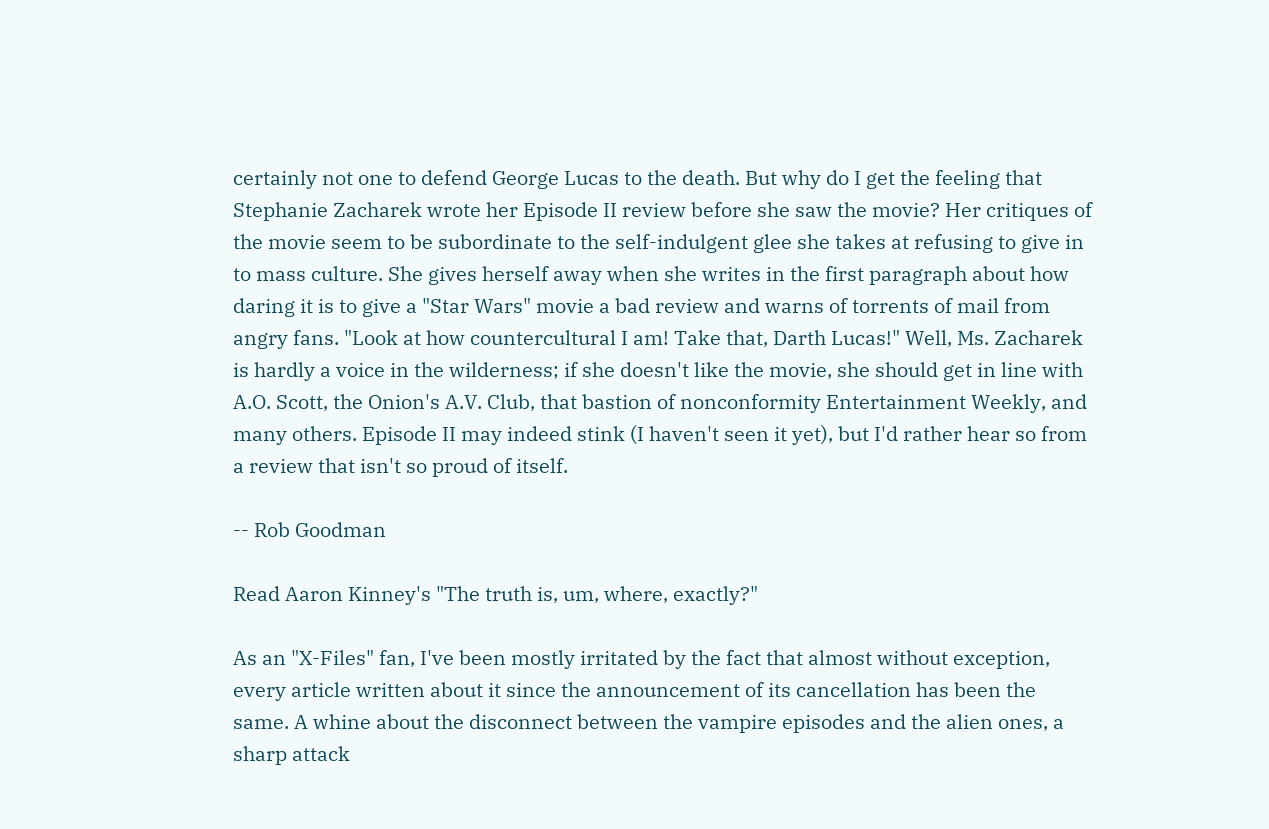certainly not one to defend George Lucas to the death. But why do I get the feeling that Stephanie Zacharek wrote her Episode II review before she saw the movie? Her critiques of the movie seem to be subordinate to the self-indulgent glee she takes at refusing to give in to mass culture. She gives herself away when she writes in the first paragraph about how daring it is to give a "Star Wars" movie a bad review and warns of torrents of mail from angry fans. "Look at how countercultural I am! Take that, Darth Lucas!" Well, Ms. Zacharek is hardly a voice in the wilderness; if she doesn't like the movie, she should get in line with A.O. Scott, the Onion's A.V. Club, that bastion of nonconformity Entertainment Weekly, and many others. Episode II may indeed stink (I haven't seen it yet), but I'd rather hear so from a review that isn't so proud of itself.

-- Rob Goodman

Read Aaron Kinney's "The truth is, um, where, exactly?"

As an "X-Files" fan, I've been mostly irritated by the fact that almost without exception, every article written about it since the announcement of its cancellation has been the same. A whine about the disconnect between the vampire episodes and the alien ones, a sharp attack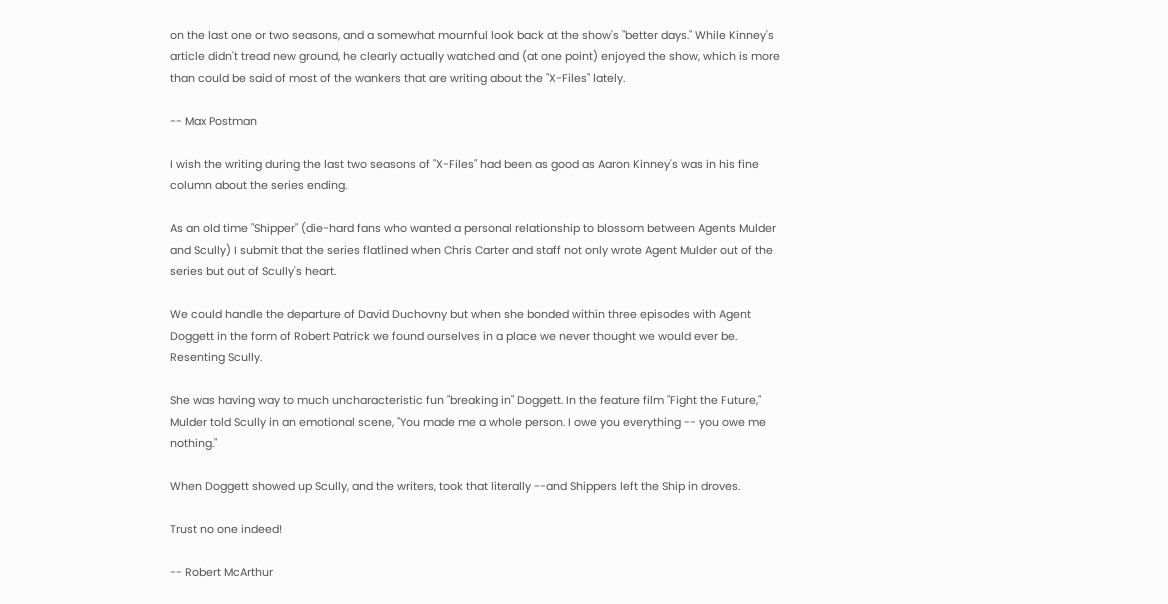on the last one or two seasons, and a somewhat mournful look back at the show's "better days." While Kinney's article didn't tread new ground, he clearly actually watched and (at one point) enjoyed the show, which is more than could be said of most of the wankers that are writing about the "X-Files" lately.

-- Max Postman

I wish the writing during the last two seasons of "X-Files" had been as good as Aaron Kinney's was in his fine column about the series ending.

As an old time "Shipper" (die-hard fans who wanted a personal relationship to blossom between Agents Mulder and Scully) I submit that the series flatlined when Chris Carter and staff not only wrote Agent Mulder out of the series but out of Scully's heart.

We could handle the departure of David Duchovny but when she bonded within three episodes with Agent Doggett in the form of Robert Patrick we found ourselves in a place we never thought we would ever be. Resenting Scully.

She was having way to much uncharacteristic fun "breaking in" Doggett. In the feature film "Fight the Future," Mulder told Scully in an emotional scene, "You made me a whole person. I owe you everything -- you owe me nothing."

When Doggett showed up Scully, and the writers, took that literally --and Shippers left the Ship in droves.

Trust no one indeed!

-- Robert McArthur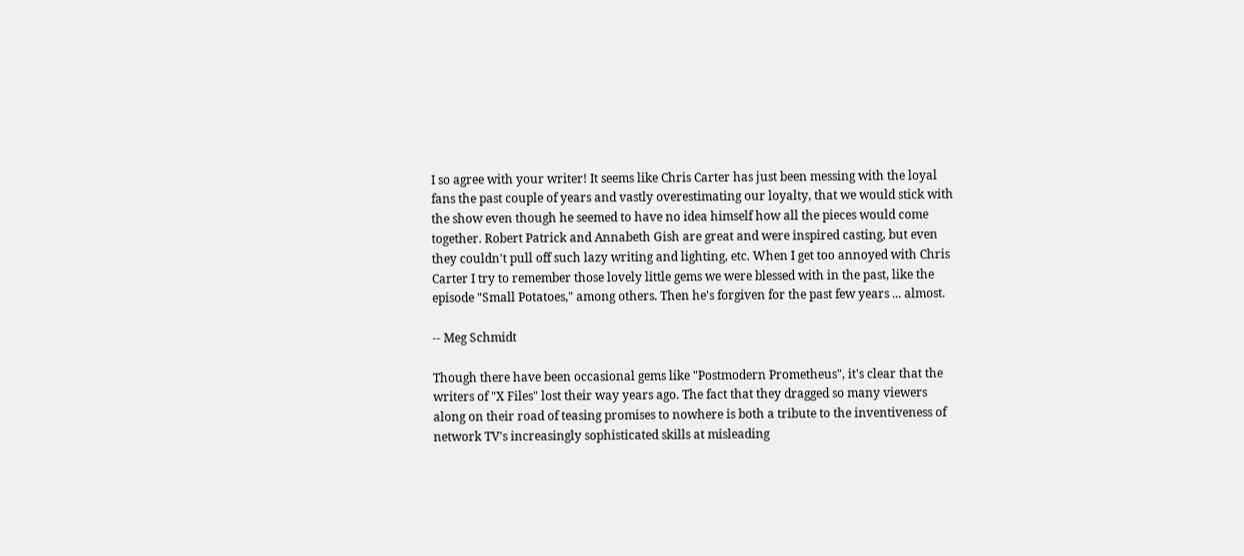I so agree with your writer! It seems like Chris Carter has just been messing with the loyal fans the past couple of years and vastly overestimating our loyalty, that we would stick with the show even though he seemed to have no idea himself how all the pieces would come together. Robert Patrick and Annabeth Gish are great and were inspired casting, but even they couldn't pull off such lazy writing and lighting, etc. When I get too annoyed with Chris Carter I try to remember those lovely little gems we were blessed with in the past, like the episode "Small Potatoes," among others. Then he's forgiven for the past few years ... almost.

-- Meg Schmidt

Though there have been occasional gems like "Postmodern Prometheus", it's clear that the writers of "X Files" lost their way years ago. The fact that they dragged so many viewers along on their road of teasing promises to nowhere is both a tribute to the inventiveness of network TV's increasingly sophisticated skills at misleading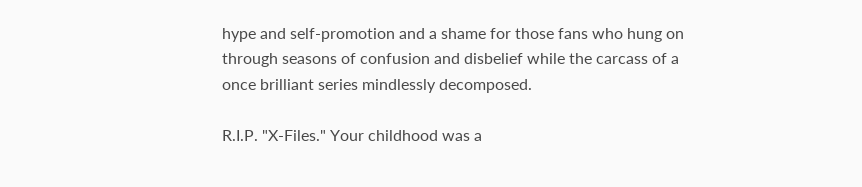hype and self-promotion and a shame for those fans who hung on through seasons of confusion and disbelief while the carcass of a once brilliant series mindlessly decomposed.

R.I.P. "X-Files." Your childhood was a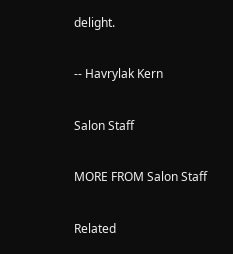delight.

-- Havrylak Kern

Salon Staff

MORE FROM Salon Staff

Related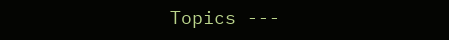Topics ---